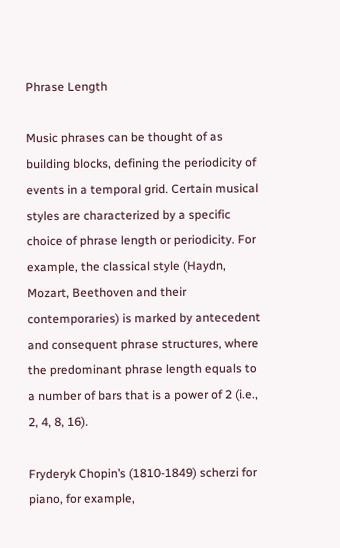Phrase Length

Music phrases can be thought of as building blocks, defining the periodicity of events in a temporal grid. Certain musical styles are characterized by a specific choice of phrase length or periodicity. For example, the classical style (Haydn, Mozart, Beethoven and their contemporaries) is marked by antecedent and consequent phrase structures, where the predominant phrase length equals to a number of bars that is a power of 2 (i.e., 2, 4, 8, 16).

Fryderyk Chopin’s (1810-1849) scherzi for piano, for example,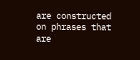are constructed on phrases that are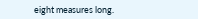eight measures long.